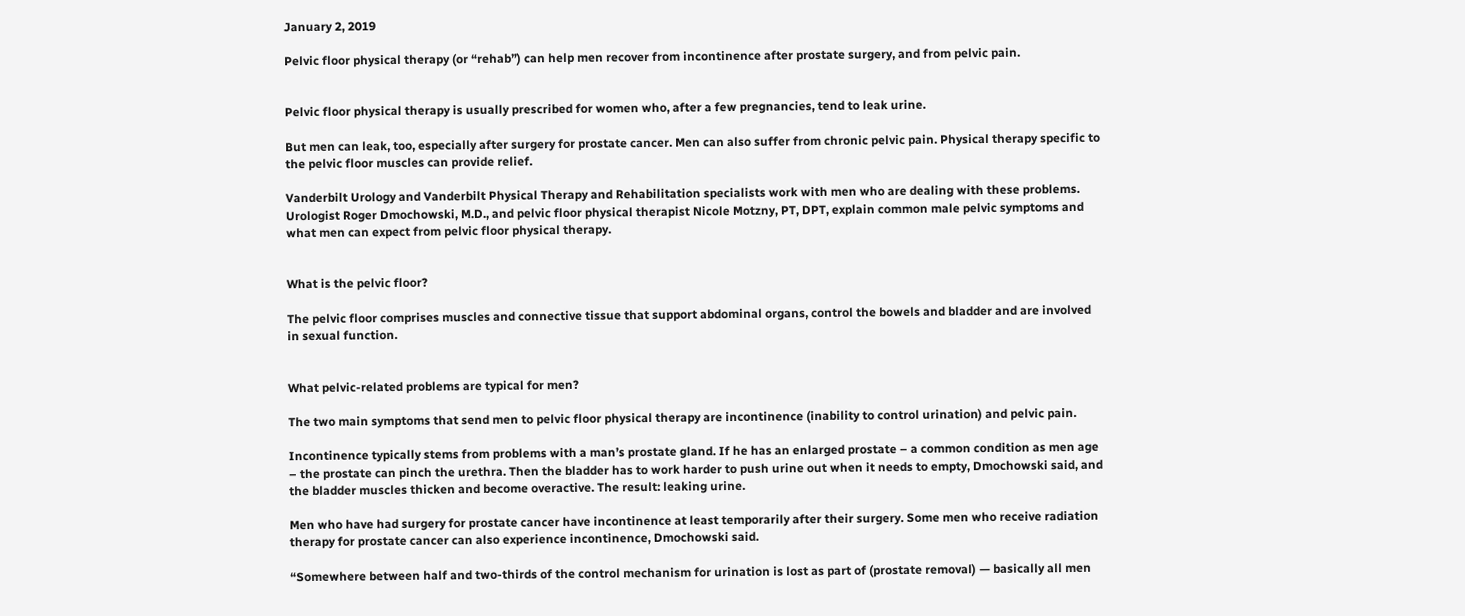January 2, 2019

Pelvic floor physical therapy (or “rehab”) can help men recover from incontinence after prostate surgery, and from pelvic pain.


Pelvic floor physical therapy is usually prescribed for women who, after a few pregnancies, tend to leak urine.

But men can leak, too, especially after surgery for prostate cancer. Men can also suffer from chronic pelvic pain. Physical therapy specific to the pelvic floor muscles can provide relief.

Vanderbilt Urology and Vanderbilt Physical Therapy and Rehabilitation specialists work with men who are dealing with these problems. Urologist Roger Dmochowski, M.D., and pelvic floor physical therapist Nicole Motzny, PT, DPT, explain common male pelvic symptoms and what men can expect from pelvic floor physical therapy.


What is the pelvic floor?

The pelvic floor comprises muscles and connective tissue that support abdominal organs, control the bowels and bladder and are involved in sexual function.


What pelvic-related problems are typical for men?

The two main symptoms that send men to pelvic floor physical therapy are incontinence (inability to control urination) and pelvic pain.

Incontinence typically stems from problems with a man’s prostate gland. If he has an enlarged prostate – a common condition as men age – the prostate can pinch the urethra. Then the bladder has to work harder to push urine out when it needs to empty, Dmochowski said, and the bladder muscles thicken and become overactive. The result: leaking urine.

Men who have had surgery for prostate cancer have incontinence at least temporarily after their surgery. Some men who receive radiation therapy for prostate cancer can also experience incontinence, Dmochowski said.

“Somewhere between half and two-thirds of the control mechanism for urination is lost as part of (prostate removal) — basically all men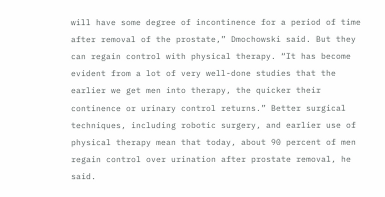will have some degree of incontinence for a period of time after removal of the prostate,” Dmochowski said. But they can regain control with physical therapy. “It has become evident from a lot of very well-done studies that the earlier we get men into therapy, the quicker their continence or urinary control returns.” Better surgical techniques, including robotic surgery, and earlier use of physical therapy mean that today, about 90 percent of men regain control over urination after prostate removal, he said.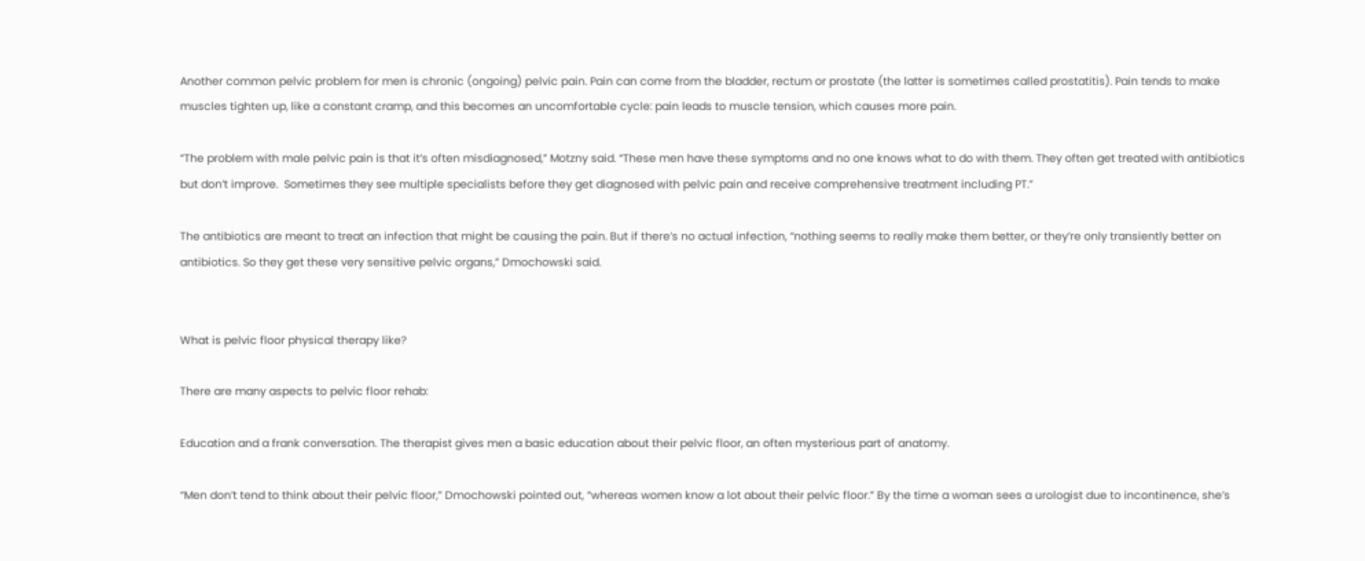Another common pelvic problem for men is chronic (ongoing) pelvic pain. Pain can come from the bladder, rectum or prostate (the latter is sometimes called prostatitis). Pain tends to make muscles tighten up, like a constant cramp, and this becomes an uncomfortable cycle: pain leads to muscle tension, which causes more pain.

“The problem with male pelvic pain is that it’s often misdiagnosed,” Motzny said. “These men have these symptoms and no one knows what to do with them. They often get treated with antibiotics but don’t improve.  Sometimes they see multiple specialists before they get diagnosed with pelvic pain and receive comprehensive treatment including PT.”

The antibiotics are meant to treat an infection that might be causing the pain. But if there’s no actual infection, “nothing seems to really make them better, or they’re only transiently better on antibiotics. So they get these very sensitive pelvic organs,” Dmochowski said.


What is pelvic floor physical therapy like?

There are many aspects to pelvic floor rehab:

Education and a frank conversation. The therapist gives men a basic education about their pelvic floor, an often mysterious part of anatomy.

“Men don’t tend to think about their pelvic floor,” Dmochowski pointed out, “whereas women know a lot about their pelvic floor.” By the time a woman sees a urologist due to incontinence, she’s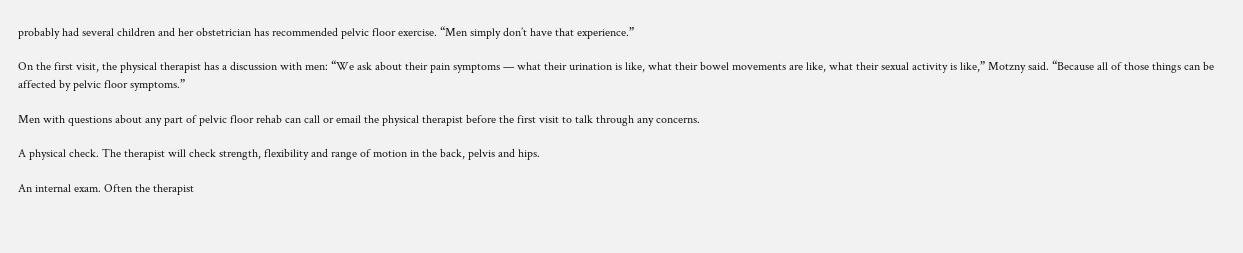probably had several children and her obstetrician has recommended pelvic floor exercise. “Men simply don’t have that experience.”

On the first visit, the physical therapist has a discussion with men: “We ask about their pain symptoms — what their urination is like, what their bowel movements are like, what their sexual activity is like,” Motzny said. “Because all of those things can be affected by pelvic floor symptoms.”

Men with questions about any part of pelvic floor rehab can call or email the physical therapist before the first visit to talk through any concerns.

A physical check. The therapist will check strength, flexibility and range of motion in the back, pelvis and hips.

An internal exam. Often the therapist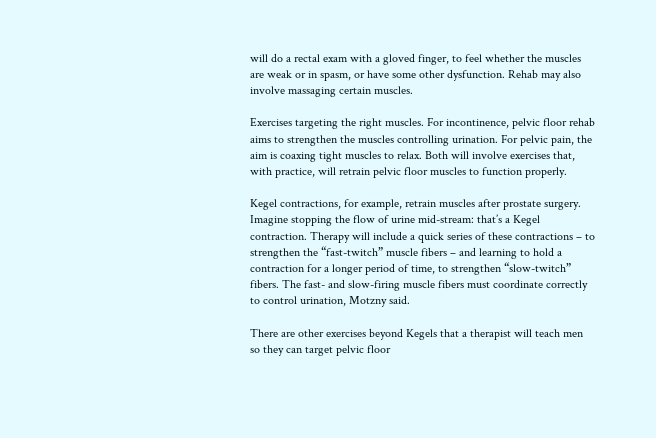will do a rectal exam with a gloved finger, to feel whether the muscles are weak or in spasm, or have some other dysfunction. Rehab may also involve massaging certain muscles.

Exercises targeting the right muscles. For incontinence, pelvic floor rehab aims to strengthen the muscles controlling urination. For pelvic pain, the aim is coaxing tight muscles to relax. Both will involve exercises that, with practice, will retrain pelvic floor muscles to function properly.

Kegel contractions, for example, retrain muscles after prostate surgery. Imagine stopping the flow of urine mid-stream: that’s a Kegel contraction. Therapy will include a quick series of these contractions – to strengthen the “fast-twitch” muscle fibers – and learning to hold a contraction for a longer period of time, to strengthen “slow-twitch” fibers. The fast- and slow-firing muscle fibers must coordinate correctly to control urination, Motzny said.

There are other exercises beyond Kegels that a therapist will teach men so they can target pelvic floor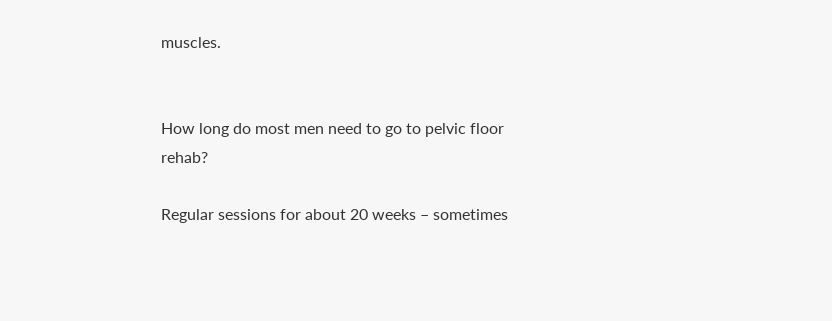muscles.


How long do most men need to go to pelvic floor rehab?

Regular sessions for about 20 weeks – sometimes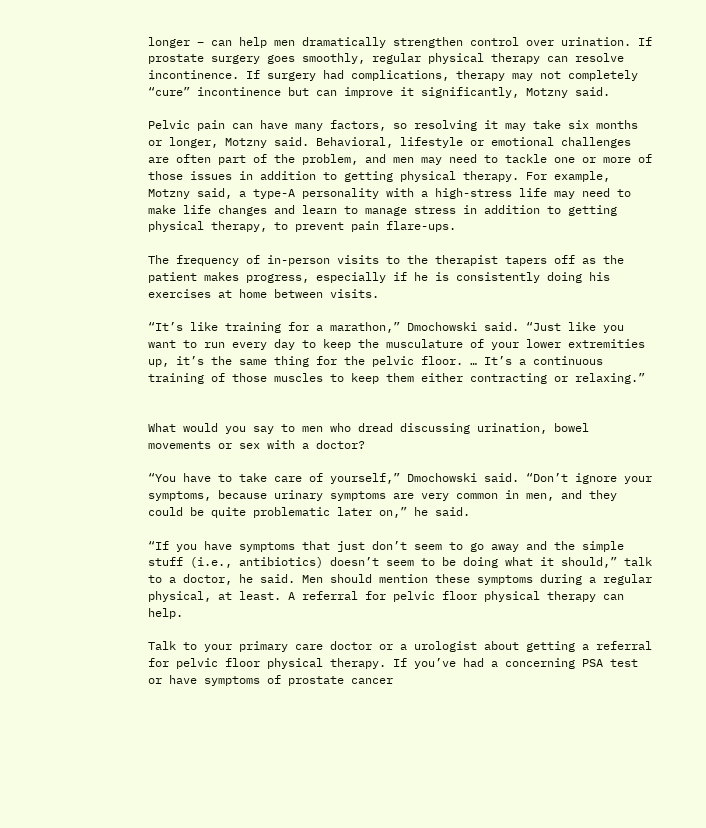longer – can help men dramatically strengthen control over urination. If prostate surgery goes smoothly, regular physical therapy can resolve incontinence. If surgery had complications, therapy may not completely “cure” incontinence but can improve it significantly, Motzny said.

Pelvic pain can have many factors, so resolving it may take six months or longer, Motzny said. Behavioral, lifestyle or emotional challenges are often part of the problem, and men may need to tackle one or more of those issues in addition to getting physical therapy. For example, Motzny said, a type-A personality with a high-stress life may need to make life changes and learn to manage stress in addition to getting physical therapy, to prevent pain flare-ups.

The frequency of in-person visits to the therapist tapers off as the patient makes progress, especially if he is consistently doing his exercises at home between visits.

“It’s like training for a marathon,” Dmochowski said. “Just like you want to run every day to keep the musculature of your lower extremities up, it’s the same thing for the pelvic floor. … It’s a continuous training of those muscles to keep them either contracting or relaxing.”


What would you say to men who dread discussing urination, bowel movements or sex with a doctor?

“You have to take care of yourself,” Dmochowski said. “Don’t ignore your symptoms, because urinary symptoms are very common in men, and they could be quite problematic later on,” he said.

“If you have symptoms that just don’t seem to go away and the simple stuff (i.e., antibiotics) doesn’t seem to be doing what it should,” talk to a doctor, he said. Men should mention these symptoms during a regular physical, at least. A referral for pelvic floor physical therapy can help.

Talk to your primary care doctor or a urologist about getting a referral for pelvic floor physical therapy. If you’ve had a concerning PSA test or have symptoms of prostate cancer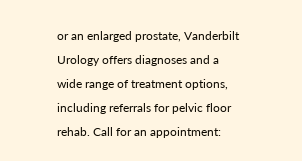or an enlarged prostate, Vanderbilt Urology offers diagnoses and a wide range of treatment options, including referrals for pelvic floor rehab. Call for an appointment: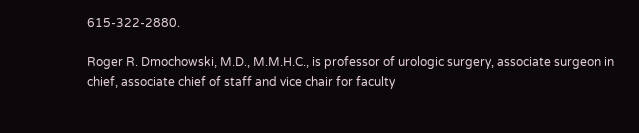615-322-2880.

Roger R. Dmochowski, M.D., M.M.H.C., is professor of urologic surgery, associate surgeon in chief, associate chief of staff and vice chair for faculty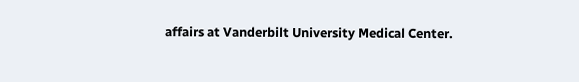affairs at Vanderbilt University Medical Center.